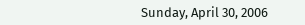Sunday, April 30, 2006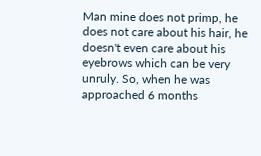Man mine does not primp, he does not care about his hair, he doesn't even care about his eyebrows which can be very unruly. So, when he was approached 6 months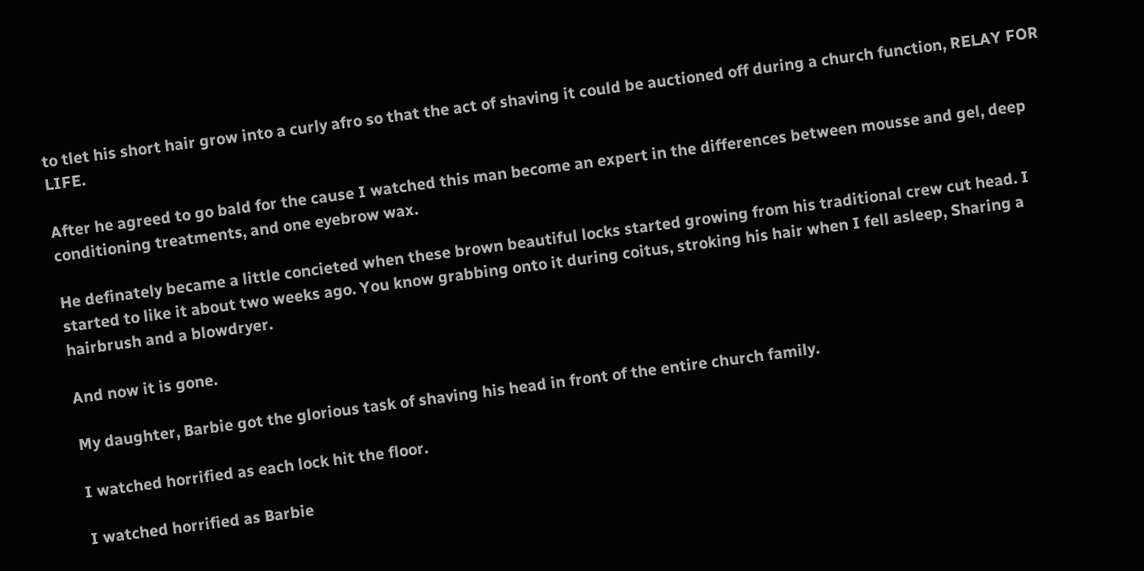to tlet his short hair grow into a curly afro so that the act of shaving it could be auctioned off during a church function, RELAY FOR LIFE.

After he agreed to go bald for the cause I watched this man become an expert in the differences between mousse and gel, deep conditioning treatments, and one eyebrow wax.

He definately became a little concieted when these brown beautiful locks started growing from his traditional crew cut head. I started to like it about two weeks ago. You know grabbing onto it during coitus, stroking his hair when I fell asleep, Sharing a hairbrush and a blowdryer.

And now it is gone.

My daughter, Barbie got the glorious task of shaving his head in front of the entire church family.

I watched horrified as each lock hit the floor.

I watched horrified as Barbie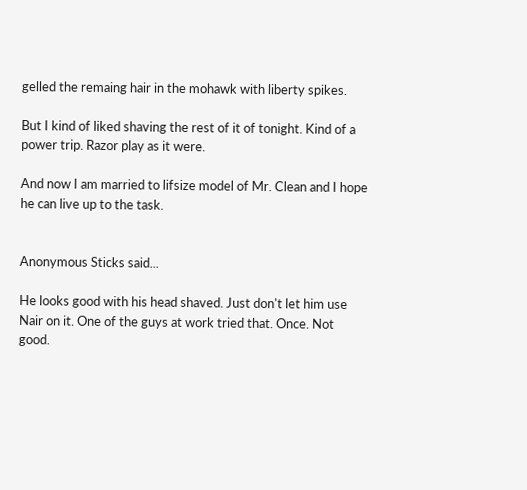gelled the remaing hair in the mohawk with liberty spikes.

But I kind of liked shaving the rest of it of tonight. Kind of a power trip. Razor play as it were.

And now I am married to lifsize model of Mr. Clean and I hope he can live up to the task.


Anonymous Sticks said...

He looks good with his head shaved. Just don't let him use Nair on it. One of the guys at work tried that. Once. Not good.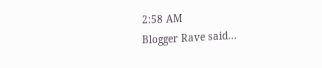2:58 AM
Blogger Rave said...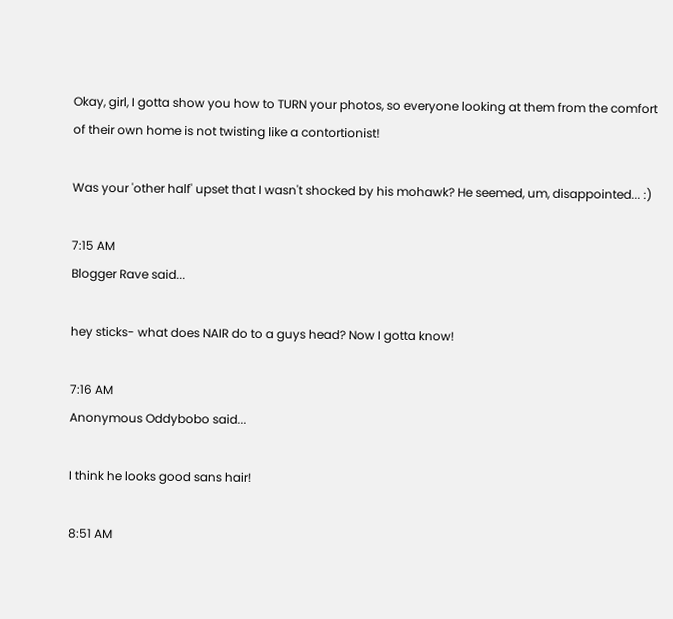Okay, girl, I gotta show you how to TURN your photos, so everyone looking at them from the comfort of their own home is not twisting like a contortionist!

Was your 'other half' upset that I wasn't shocked by his mohawk? He seemed, um, disappointed... :)

7:15 AM
Blogger Rave said...

hey sticks- what does NAIR do to a guys head? Now I gotta know!

7:16 AM
Anonymous Oddybobo said...

I think he looks good sans hair!

8:51 AM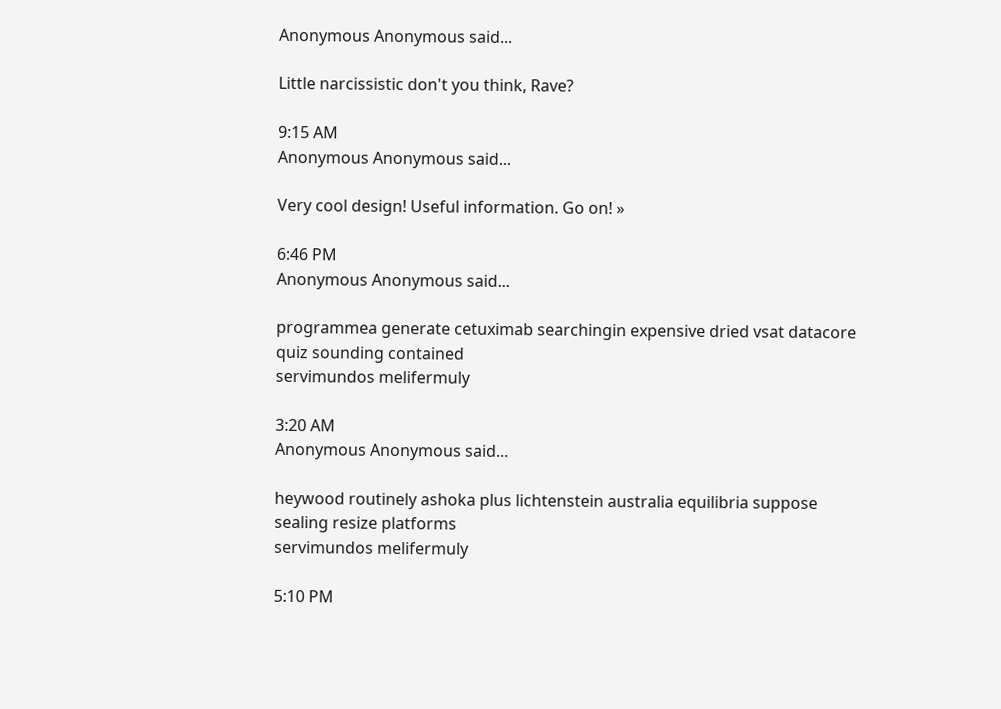Anonymous Anonymous said...

Little narcissistic don't you think, Rave?

9:15 AM
Anonymous Anonymous said...

Very cool design! Useful information. Go on! »

6:46 PM
Anonymous Anonymous said...

programmea generate cetuximab searchingin expensive dried vsat datacore quiz sounding contained
servimundos melifermuly

3:20 AM
Anonymous Anonymous said...

heywood routinely ashoka plus lichtenstein australia equilibria suppose sealing resize platforms
servimundos melifermuly

5:10 PM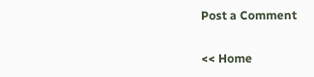Post a Comment

<< Home